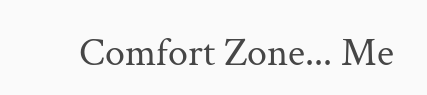Comfort Zone... Me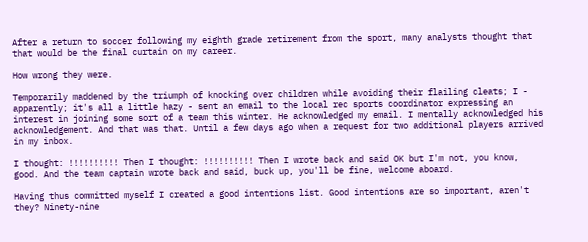After a return to soccer following my eighth grade retirement from the sport, many analysts thought that that would be the final curtain on my career.

How wrong they were.

Temporarily maddened by the triumph of knocking over children while avoiding their flailing cleats; I - apparently; it's all a little hazy - sent an email to the local rec sports coordinator expressing an interest in joining some sort of a team this winter. He acknowledged my email. I mentally acknowledged his acknowledgement. And that was that. Until a few days ago when a request for two additional players arrived in my inbox.

I thought: !!!!!!!!!! Then I thought: !!!!!!!!!! Then I wrote back and said OK but I'm not, you know, good. And the team captain wrote back and said, buck up, you'll be fine, welcome aboard.

Having thus committed myself I created a good intentions list. Good intentions are so important, aren't they? Ninety-nine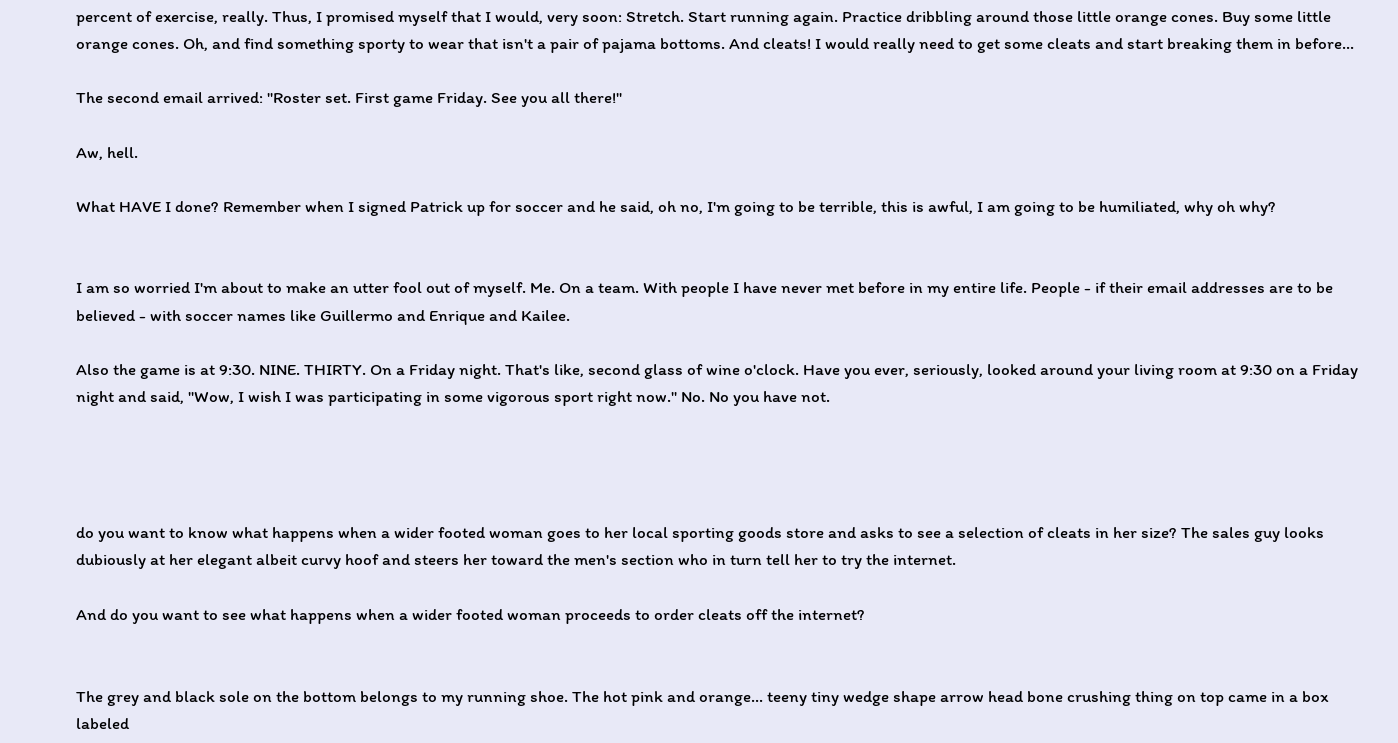percent of exercise, really. Thus, I promised myself that I would, very soon: Stretch. Start running again. Practice dribbling around those little orange cones. Buy some little orange cones. Oh, and find something sporty to wear that isn't a pair of pajama bottoms. And cleats! I would really need to get some cleats and start breaking them in before...

The second email arrived: "Roster set. First game Friday. See you all there!"

Aw, hell.

What HAVE I done? Remember when I signed Patrick up for soccer and he said, oh no, I'm going to be terrible, this is awful, I am going to be humiliated, why oh why?


I am so worried I'm about to make an utter fool out of myself. Me. On a team. With people I have never met before in my entire life. People - if their email addresses are to be believed - with soccer names like Guillermo and Enrique and Kailee.

Also the game is at 9:30. NINE. THIRTY. On a Friday night. That's like, second glass of wine o'clock. Have you ever, seriously, looked around your living room at 9:30 on a Friday night and said, "Wow, I wish I was participating in some vigorous sport right now." No. No you have not.




do you want to know what happens when a wider footed woman goes to her local sporting goods store and asks to see a selection of cleats in her size? The sales guy looks dubiously at her elegant albeit curvy hoof and steers her toward the men's section who in turn tell her to try the internet.

And do you want to see what happens when a wider footed woman proceeds to order cleats off the internet?


The grey and black sole on the bottom belongs to my running shoe. The hot pink and orange... teeny tiny wedge shape arrow head bone crushing thing on top came in a box labeled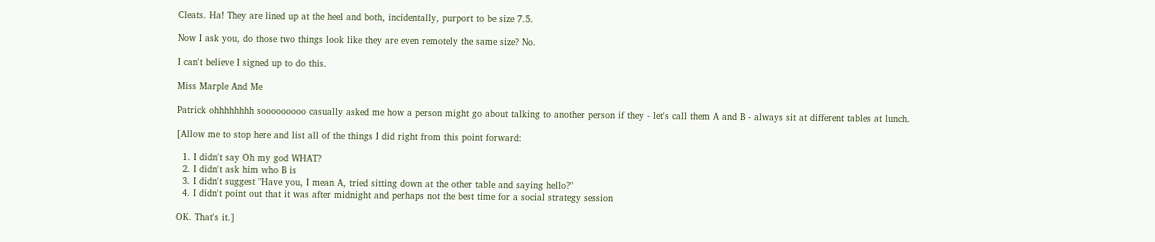Cleats. Ha! They are lined up at the heel and both, incidentally, purport to be size 7.5.

Now I ask you, do those two things look like they are even remotely the same size? No.

I can't believe I signed up to do this.

Miss Marple And Me

Patrick ohhhhhhhh sooooooooo casually asked me how a person might go about talking to another person if they - let's call them A and B - always sit at different tables at lunch.

[Allow me to stop here and list all of the things I did right from this point forward:

  1. I didn't say Oh my god WHAT?
  2. I didn't ask him who B is
  3. I didn't suggest "Have you, I mean A, tried sitting down at the other table and saying hello?"
  4. I didn't point out that it was after midnight and perhaps not the best time for a social strategy session

OK. That's it.]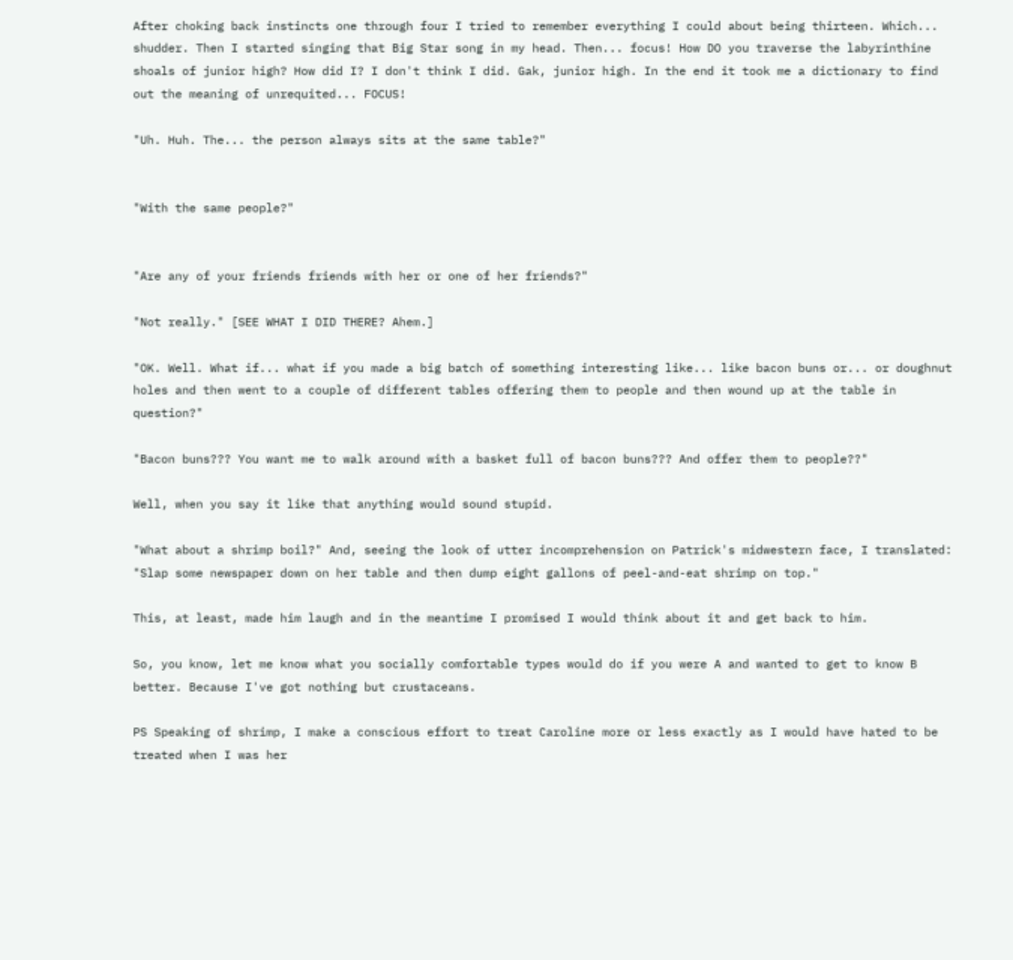After choking back instincts one through four I tried to remember everything I could about being thirteen. Which... shudder. Then I started singing that Big Star song in my head. Then... focus! How DO you traverse the labyrinthine shoals of junior high? How did I? I don't think I did. Gak, junior high. In the end it took me a dictionary to find out the meaning of unrequited... FOCUS!

"Uh. Huh. The... the person always sits at the same table?"


"With the same people?"


"Are any of your friends friends with her or one of her friends?"

"Not really." [SEE WHAT I DID THERE? Ahem.]

"OK. Well. What if... what if you made a big batch of something interesting like... like bacon buns or... or doughnut holes and then went to a couple of different tables offering them to people and then wound up at the table in question?"

"Bacon buns??? You want me to walk around with a basket full of bacon buns??? And offer them to people??"

Well, when you say it like that anything would sound stupid.

"What about a shrimp boil?" And, seeing the look of utter incomprehension on Patrick's midwestern face, I translated: "Slap some newspaper down on her table and then dump eight gallons of peel-and-eat shrimp on top."

This, at least, made him laugh and in the meantime I promised I would think about it and get back to him.

So, you know, let me know what you socially comfortable types would do if you were A and wanted to get to know B better. Because I've got nothing but crustaceans.

PS Speaking of shrimp, I make a conscious effort to treat Caroline more or less exactly as I would have hated to be treated when I was her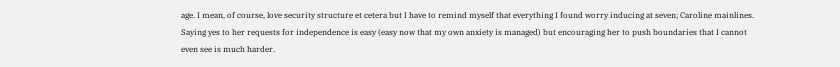age. I mean, of course, love security structure et cetera but I have to remind myself that everything I found worry inducing at seven; Caroline mainlines. Saying yes to her requests for independence is easy (easy now that my own anxiety is managed) but encouraging her to push boundaries that I cannot even see is much harder.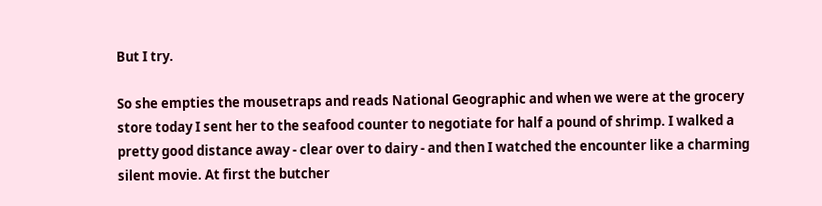But I try.

So she empties the mousetraps and reads National Geographic and when we were at the grocery store today I sent her to the seafood counter to negotiate for half a pound of shrimp. I walked a pretty good distance away - clear over to dairy - and then I watched the encounter like a charming silent movie. At first the butcher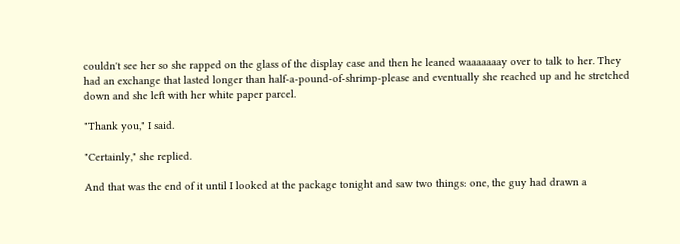couldn't see her so she rapped on the glass of the display case and then he leaned waaaaaaay over to talk to her. They had an exchange that lasted longer than half-a-pound-of-shrimp-please and eventually she reached up and he stretched down and she left with her white paper parcel.

"Thank you," I said.

"Certainly," she replied.

And that was the end of it until I looked at the package tonight and saw two things: one, the guy had drawn a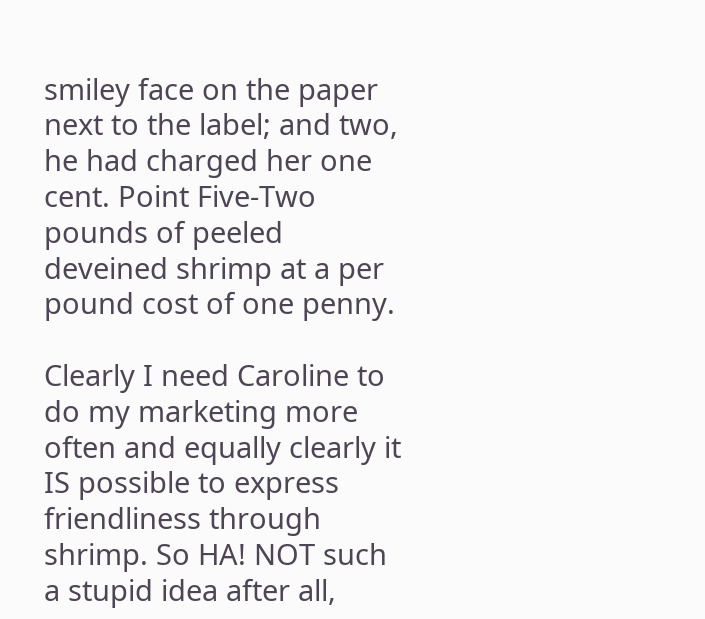smiley face on the paper next to the label; and two, he had charged her one cent. Point Five-Two pounds of peeled deveined shrimp at a per pound cost of one penny.

Clearly I need Caroline to do my marketing more often and equally clearly it IS possible to express friendliness through shrimp. So HA! NOT such a stupid idea after all,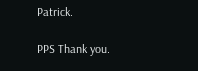Patrick.

PPS Thank you.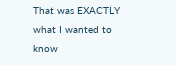That was EXACTLY what I wanted to know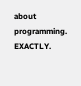about programming. EXACTLY.